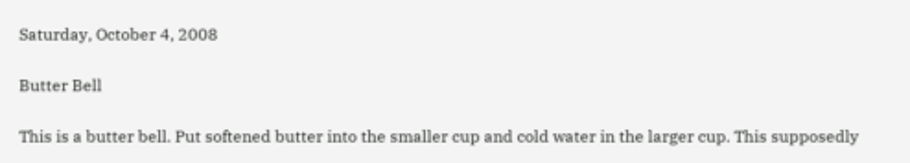Saturday, October 4, 2008

Butter Bell

This is a butter bell. Put softened butter into the smaller cup and cold water in the larger cup. This supposedly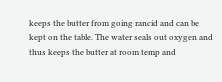keeps the butter from going rancid and can be kept on the table. The water seals out oxygen and thus keeps the butter at room temp and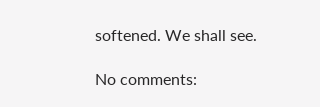softened. We shall see.

No comments: